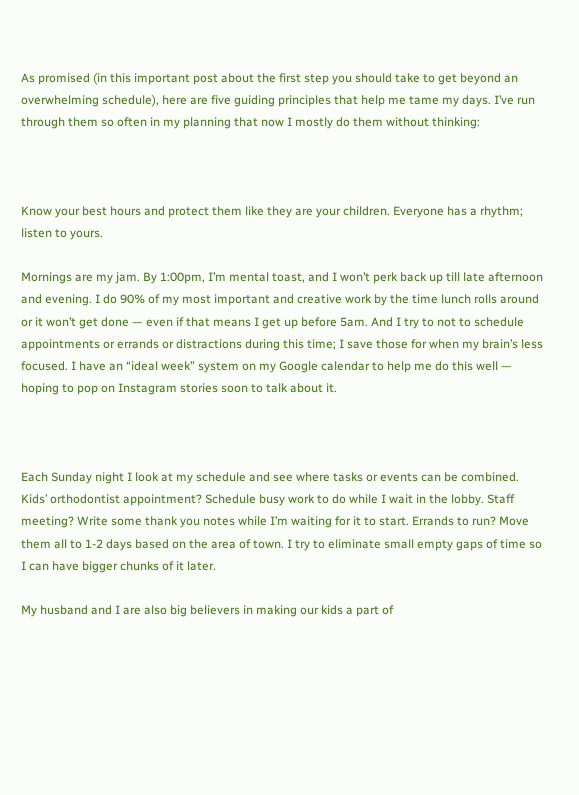As promised (in this important post about the first step you should take to get beyond an overwhelming schedule), here are five guiding principles that help me tame my days. I’ve run through them so often in my planning that now I mostly do them without thinking:



Know your best hours and protect them like they are your children. Everyone has a rhythm; listen to yours.

Mornings are my jam. By 1:00pm, I’m mental toast, and I won’t perk back up till late afternoon and evening. I do 90% of my most important and creative work by the time lunch rolls around or it won’t get done — even if that means I get up before 5am. And I try to not to schedule appointments or errands or distractions during this time; I save those for when my brain’s less focused. I have an “ideal week” system on my Google calendar to help me do this well — hoping to pop on Instagram stories soon to talk about it.



Each Sunday night I look at my schedule and see where tasks or events can be combined. Kids’ orthodontist appointment? Schedule busy work to do while I wait in the lobby. Staff meeting? Write some thank you notes while I’m waiting for it to start. Errands to run? Move them all to 1-2 days based on the area of town. I try to eliminate small empty gaps of time so I can have bigger chunks of it later.

My husband and I are also big believers in making our kids a part of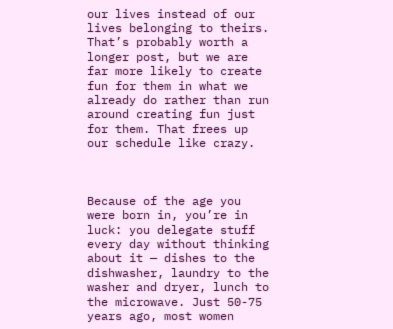our lives instead of our lives belonging to theirs. That’s probably worth a longer post, but we are far more likely to create fun for them in what we already do rather than run around creating fun just for them. That frees up our schedule like crazy.



Because of the age you were born in, you’re in luck: you delegate stuff every day without thinking about it — dishes to the dishwasher, laundry to the washer and dryer, lunch to the microwave. Just 50-75 years ago, most women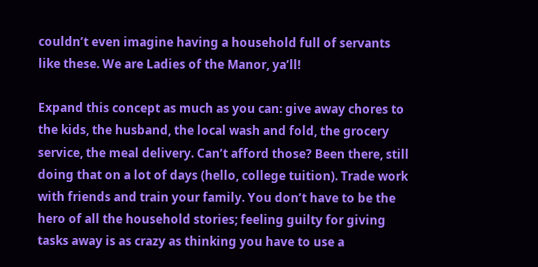couldn’t even imagine having a household full of servants like these. We are Ladies of the Manor, ya’ll!

Expand this concept as much as you can: give away chores to the kids, the husband, the local wash and fold, the grocery service, the meal delivery. Can’t afford those? Been there, still doing that on a lot of days (hello, college tuition). Trade work with friends and train your family. You don’t have to be the hero of all the household stories; feeling guilty for giving tasks away is as crazy as thinking you have to use a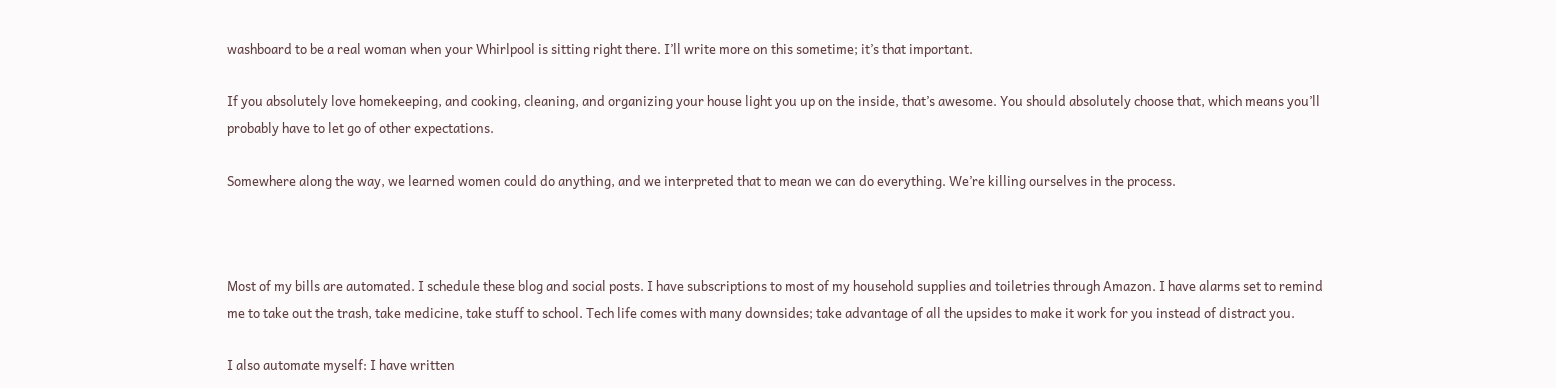washboard to be a real woman when your Whirlpool is sitting right there. I’ll write more on this sometime; it’s that important.

If you absolutely love homekeeping, and cooking, cleaning, and organizing your house light you up on the inside, that’s awesome. You should absolutely choose that, which means you’ll probably have to let go of other expectations.

Somewhere along the way, we learned women could do anything, and we interpreted that to mean we can do everything. We’re killing ourselves in the process.



Most of my bills are automated. I schedule these blog and social posts. I have subscriptions to most of my household supplies and toiletries through Amazon. I have alarms set to remind me to take out the trash, take medicine, take stuff to school. Tech life comes with many downsides; take advantage of all the upsides to make it work for you instead of distract you.

I also automate myself: I have written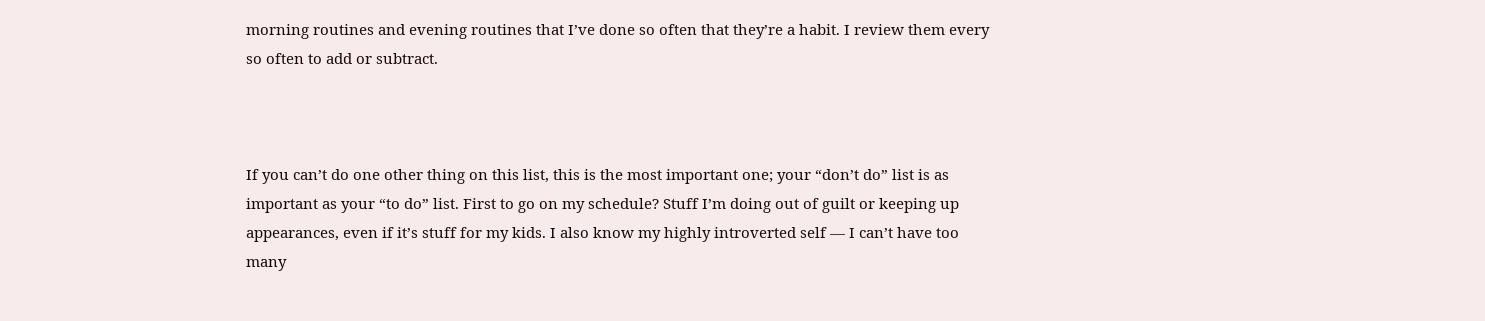morning routines and evening routines that I’ve done so often that they’re a habit. I review them every so often to add or subtract.



If you can’t do one other thing on this list, this is the most important one; your “don’t do” list is as important as your “to do” list. First to go on my schedule? Stuff I’m doing out of guilt or keeping up appearances, even if it’s stuff for my kids. I also know my highly introverted self — I can’t have too many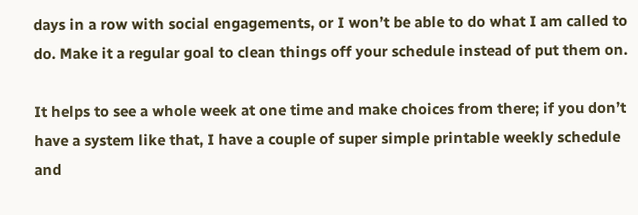days in a row with social engagements, or I won’t be able to do what I am called to do. Make it a regular goal to clean things off your schedule instead of put them on.

It helps to see a whole week at one time and make choices from there; if you don’t have a system like that, I have a couple of super simple printable weekly schedule and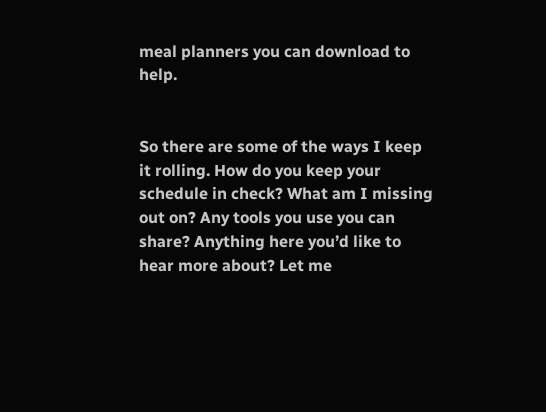meal planners you can download to help.


So there are some of the ways I keep it rolling. How do you keep your schedule in check? What am I missing out on? Any tools you use you can share? Anything here you’d like to hear more about? Let me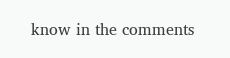know in the comments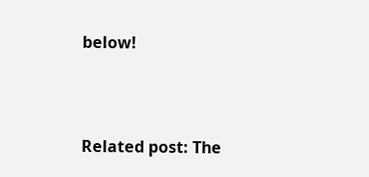below!



Related post: The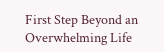First Step Beyond an Overwhelming Life